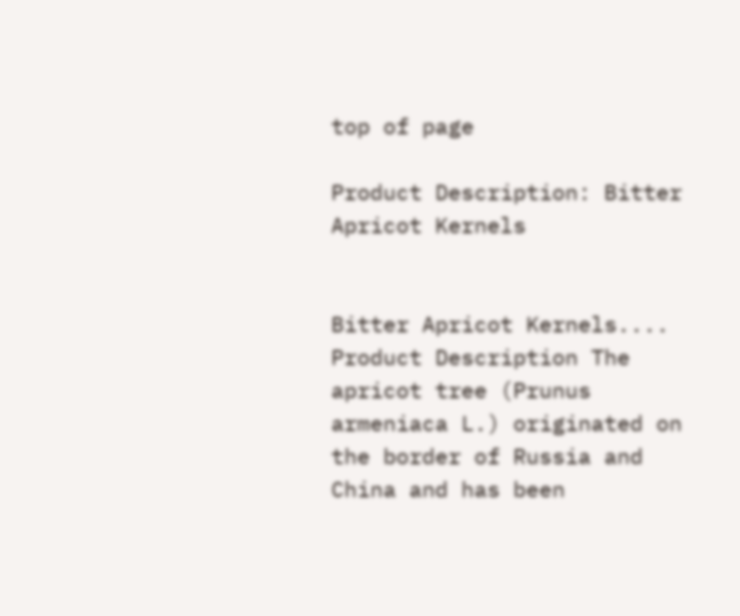top of page

Product Description: Bitter Apricot Kernels


Bitter Apricot Kernels.... Product Description The apricot tree (Prunus armeniaca L.) originated on the border of Russia and China and has been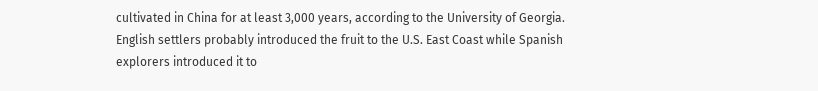cultivated in China for at least 3,000 years, according to the University of Georgia. English settlers probably introduced the fruit to the U.S. East Coast while Spanish explorers introduced it to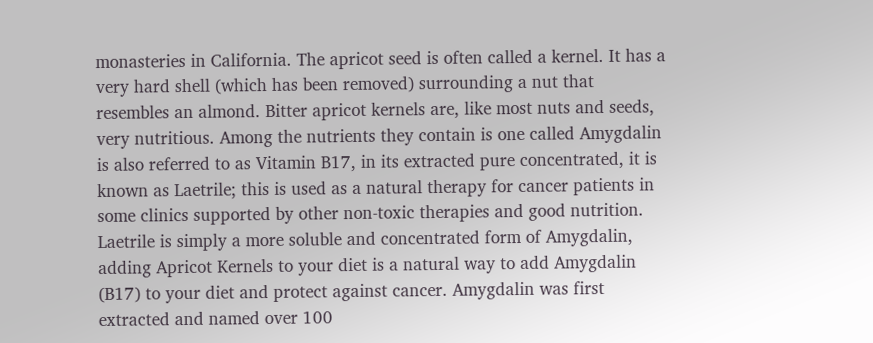monasteries in California. The apricot seed is often called a kernel. It has a very hard shell (which has been removed) surrounding a nut that resembles an almond. Bitter apricot kernels are, like most nuts and seeds, very nutritious. Among the nutrients they contain is one called Amygdalin is also referred to as Vitamin B17, in its extracted pure concentrated, it is known as Laetrile; this is used as a natural therapy for cancer patients in some clinics supported by other non-toxic therapies and good nutrition. Laetrile is simply a more soluble and concentrated form of Amygdalin, adding Apricot Kernels to your diet is a natural way to add Amygdalin (B17) to your diet and protect against cancer. Amygdalin was first extracted and named over 100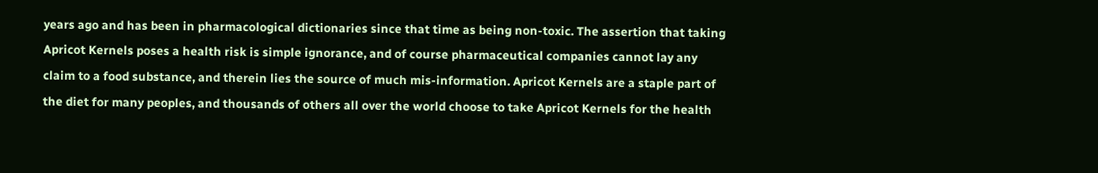years ago and has been in pharmacological dictionaries since that time as being non-toxic. The assertion that taking Apricot Kernels poses a health risk is simple ignorance, and of course pharmaceutical companies cannot lay any claim to a food substance, and therein lies the source of much mis-information. Apricot Kernels are a staple part of the diet for many peoples, and thousands of others all over the world choose to take Apricot Kernels for the health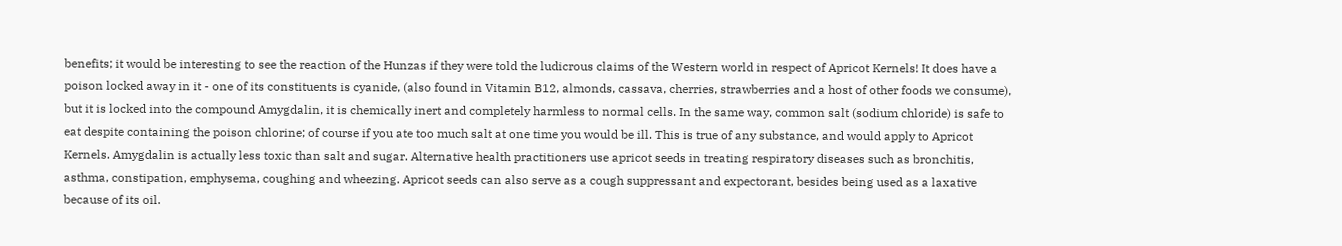benefits; it would be interesting to see the reaction of the Hunzas if they were told the ludicrous claims of the Western world in respect of Apricot Kernels! It does have a poison locked away in it - one of its constituents is cyanide, (also found in Vitamin B12, almonds, cassava, cherries, strawberries and a host of other foods we consume), but it is locked into the compound Amygdalin, it is chemically inert and completely harmless to normal cells. In the same way, common salt (sodium chloride) is safe to eat despite containing the poison chlorine; of course if you ate too much salt at one time you would be ill. This is true of any substance, and would apply to Apricot Kernels. Amygdalin is actually less toxic than salt and sugar. Alternative health practitioners use apricot seeds in treating respiratory diseases such as bronchitis, asthma, constipation, emphysema, coughing and wheezing. Apricot seeds can also serve as a cough suppressant and expectorant, besides being used as a laxative because of its oil.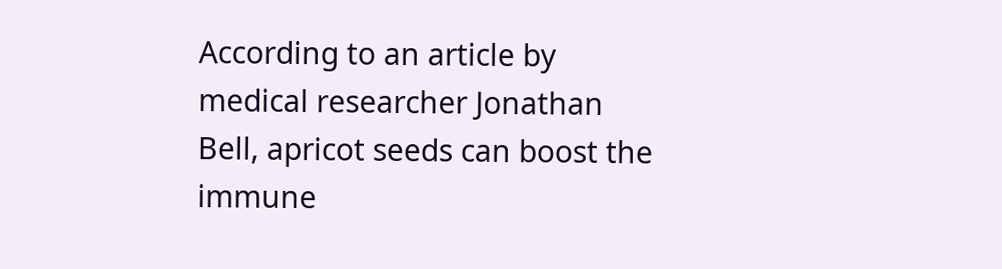According to an article by medical researcher Jonathan Bell, apricot seeds can boost the immune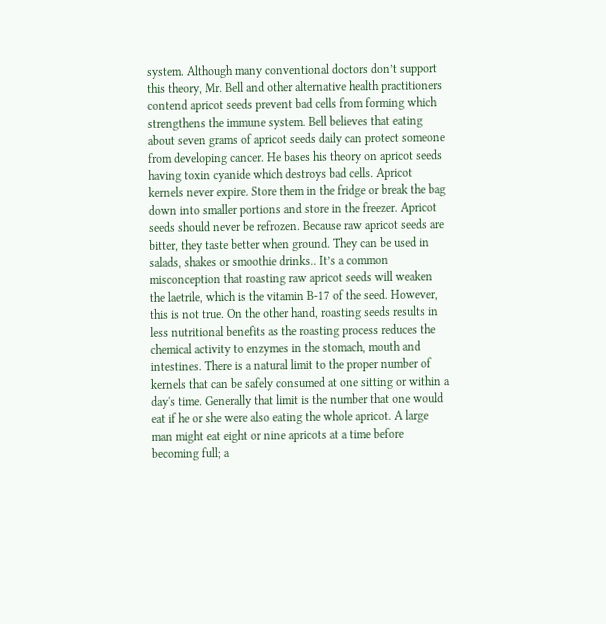system. Although many conventional doctors don’t support this theory, Mr. Bell and other alternative health practitioners contend apricot seeds prevent bad cells from forming which strengthens the immune system. Bell believes that eating about seven grams of apricot seeds daily can protect someone from developing cancer. He bases his theory on apricot seeds having toxin cyanide which destroys bad cells. Apricot kernels never expire. Store them in the fridge or break the bag down into smaller portions and store in the freezer. Apricot seeds should never be refrozen. Because raw apricot seeds are bitter, they taste better when ground. They can be used in salads, shakes or smoothie drinks.. It’s a common misconception that roasting raw apricot seeds will weaken the laetrile, which is the vitamin B-17 of the seed. However, this is not true. On the other hand, roasting seeds results in less nutritional benefits as the roasting process reduces the chemical activity to enzymes in the stomach, mouth and intestines. There is a natural limit to the proper number of kernels that can be safely consumed at one sitting or within a day's time. Generally that limit is the number that one would eat if he or she were also eating the whole apricot. A large man might eat eight or nine apricots at a time before becoming full; a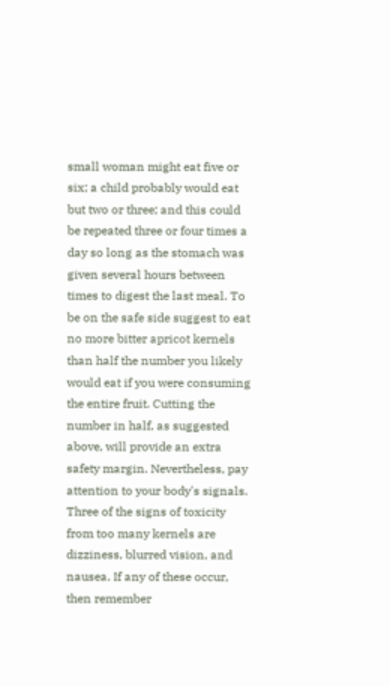small woman might eat five or six; a child probably would eat but two or three; and this could be repeated three or four times a day so long as the stomach was given several hours between times to digest the last meal. To be on the safe side suggest to eat no more bitter apricot kernels than half the number you likely would eat if you were consuming the entire fruit. Cutting the number in half, as suggested above, will provide an extra safety margin. Nevertheless, pay attention to your body's signals. Three of the signs of toxicity from too many kernels are dizziness, blurred vision, and nausea. If any of these occur, then remember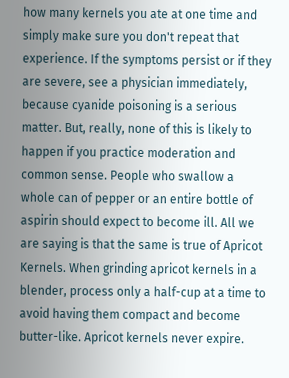how many kernels you ate at one time and simply make sure you don't repeat that experience. If the symptoms persist or if they are severe, see a physician immediately, because cyanide poisoning is a serious matter. But, really, none of this is likely to happen if you practice moderation and common sense. People who swallow a whole can of pepper or an entire bottle of aspirin should expect to become ill. All we are saying is that the same is true of Apricot Kernels. When grinding apricot kernels in a blender, process only a half-cup at a time to avoid having them compact and become butter-like. Apricot kernels never expire.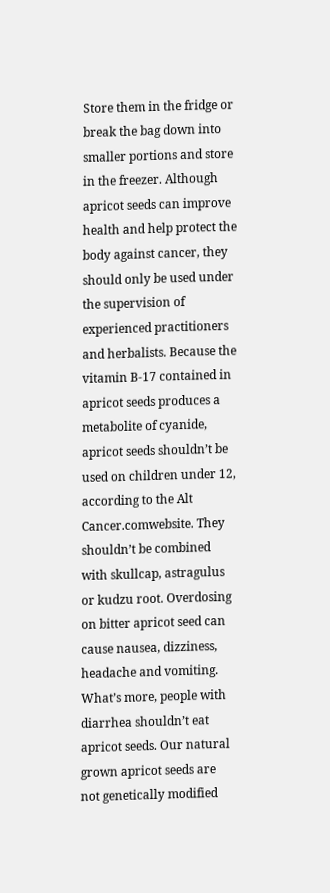Store them in the fridge or break the bag down into smaller portions and store in the freezer. Although apricot seeds can improve health and help protect the body against cancer, they should only be used under the supervision of experienced practitioners and herbalists. Because the vitamin B-17 contained in apricot seeds produces a metabolite of cyanide, apricot seeds shouldn’t be used on children under 12, according to the Alt Cancer.comwebsite. They shouldn’t be combined with skullcap, astragulus or kudzu root. Overdosing on bitter apricot seed can cause nausea, dizziness, headache and vomiting. What’s more, people with diarrhea shouldn’t eat apricot seeds. Our natural grown apricot seeds are not genetically modified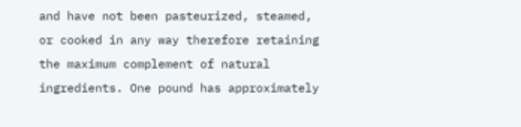and have not been pasteurized, steamed, or cooked in any way therefore retaining the maximum complement of natural ingredients. One pound has approximately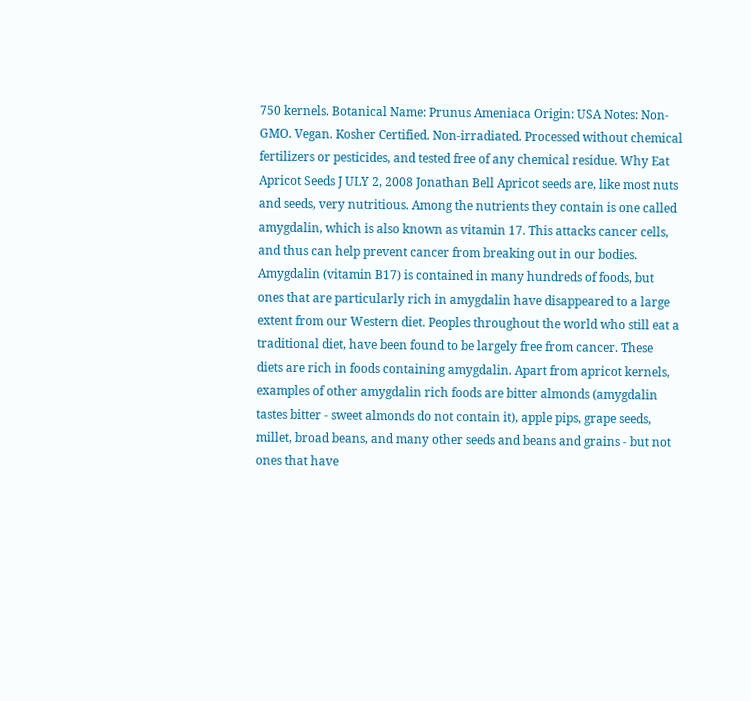750 kernels. Botanical Name: Prunus Ameniaca Origin: USA Notes: Non-GMO. Vegan. Kosher Certified. Non-irradiated. Processed without chemical fertilizers or pesticides, and tested free of any chemical residue. Why Eat Apricot Seeds J ULY 2, 2008 Jonathan Bell Apricot seeds are, like most nuts and seeds, very nutritious. Among the nutrients they contain is one called amygdalin, which is also known as vitamin 17. This attacks cancer cells, and thus can help prevent cancer from breaking out in our bodies. Amygdalin (vitamin B17) is contained in many hundreds of foods, but ones that are particularly rich in amygdalin have disappeared to a large extent from our Western diet. Peoples throughout the world who still eat a traditional diet, have been found to be largely free from cancer. These diets are rich in foods containing amygdalin. Apart from apricot kernels, examples of other amygdalin rich foods are bitter almonds (amygdalin tastes bitter - sweet almonds do not contain it), apple pips, grape seeds, millet, broad beans, and many other seeds and beans and grains - but not ones that have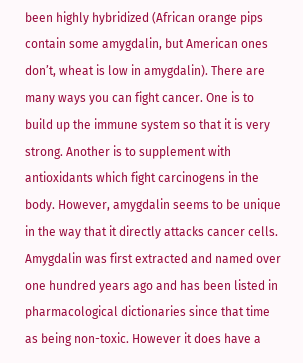been highly hybridized (African orange pips contain some amygdalin, but American ones don’t, wheat is low in amygdalin). There are many ways you can fight cancer. One is to build up the immune system so that it is very strong. Another is to supplement with antioxidants which fight carcinogens in the body. However, amygdalin seems to be unique in the way that it directly attacks cancer cells. Amygdalin was first extracted and named over one hundred years ago and has been listed in pharmacological dictionaries since that time as being non-toxic. However it does have a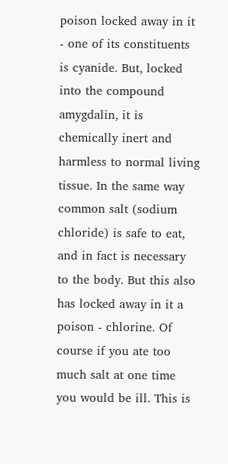poison locked away in it - one of its constituents is cyanide. But, locked into the compound amygdalin, it is chemically inert and harmless to normal living tissue. In the same way common salt (sodium chloride) is safe to eat, and in fact is necessary to the body. But this also has locked away in it a poison - chlorine. Of course if you ate too much salt at one time you would be ill. This is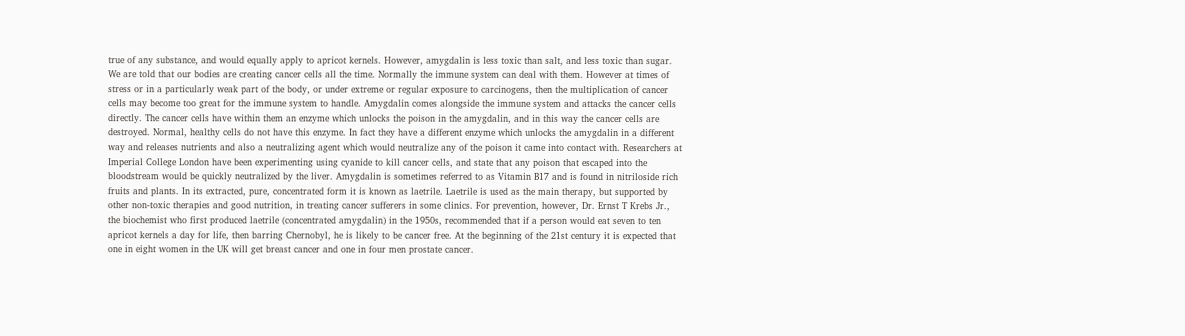true of any substance, and would equally apply to apricot kernels. However, amygdalin is less toxic than salt, and less toxic than sugar. We are told that our bodies are creating cancer cells all the time. Normally the immune system can deal with them. However at times of stress or in a particularly weak part of the body, or under extreme or regular exposure to carcinogens, then the multiplication of cancer cells may become too great for the immune system to handle. Amygdalin comes alongside the immune system and attacks the cancer cells directly. The cancer cells have within them an enzyme which unlocks the poison in the amygdalin, and in this way the cancer cells are destroyed. Normal, healthy cells do not have this enzyme. In fact they have a different enzyme which unlocks the amygdalin in a different way and releases nutrients and also a neutralizing agent which would neutralize any of the poison it came into contact with. Researchers at Imperial College London have been experimenting using cyanide to kill cancer cells, and state that any poison that escaped into the bloodstream would be quickly neutralized by the liver. Amygdalin is sometimes referred to as Vitamin B17 and is found in nitriloside rich fruits and plants. In its extracted, pure, concentrated form it is known as laetrile. Laetrile is used as the main therapy, but supported by other non-toxic therapies and good nutrition, in treating cancer sufferers in some clinics. For prevention, however, Dr. Ernst T Krebs Jr., the biochemist who first produced laetrile (concentrated amygdalin) in the 1950s, recommended that if a person would eat seven to ten apricot kernels a day for life, then barring Chernobyl, he is likely to be cancer free. At the beginning of the 21st century it is expected that one in eight women in the UK will get breast cancer and one in four men prostate cancer.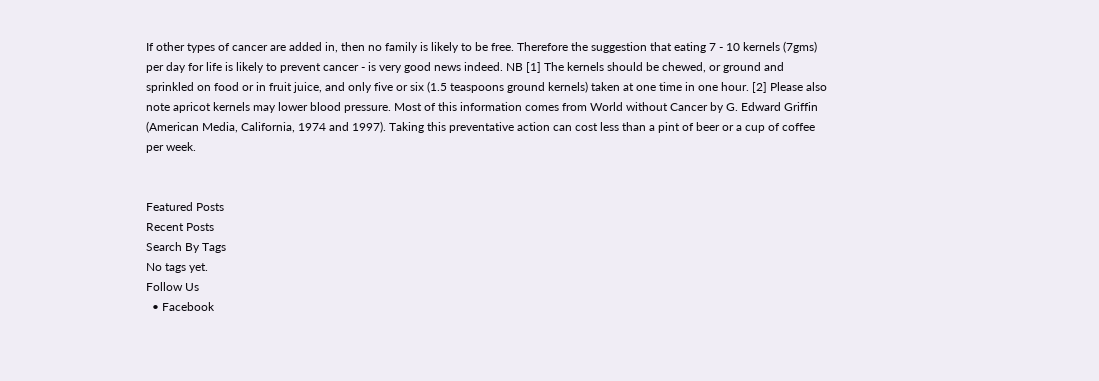If other types of cancer are added in, then no family is likely to be free. Therefore the suggestion that eating 7 - 10 kernels (7gms) per day for life is likely to prevent cancer - is very good news indeed. NB [1] The kernels should be chewed, or ground and sprinkled on food or in fruit juice, and only five or six (1.5 teaspoons ground kernels) taken at one time in one hour. [2] Please also note apricot kernels may lower blood pressure. Most of this information comes from World without Cancer by G. Edward Griffin (American Media, California, 1974 and 1997). Taking this preventative action can cost less than a pint of beer or a cup of coffee per week.


Featured Posts
Recent Posts
Search By Tags
No tags yet.
Follow Us
  • Facebook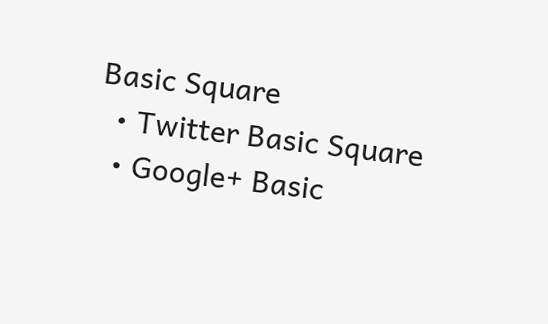Basic Square
  • Twitter Basic Square
  • Google+ Basic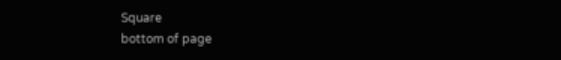Square
bottom of page